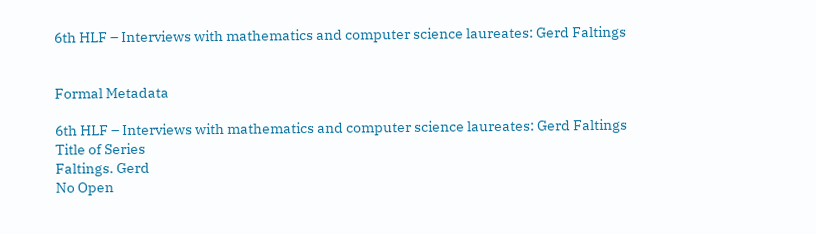6th HLF – Interviews with mathematics and computer science laureates: Gerd Faltings


Formal Metadata

6th HLF – Interviews with mathematics and computer science laureates: Gerd Faltings
Title of Series
Faltings. Gerd
No Open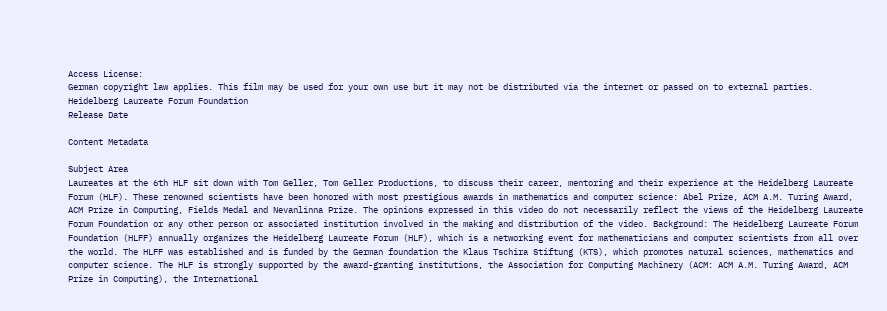Access License:
German copyright law applies. This film may be used for your own use but it may not be distributed via the internet or passed on to external parties.
Heidelberg Laureate Forum Foundation
Release Date

Content Metadata

Subject Area
Laureates at the 6th HLF sit down with Tom Geller, Tom Geller Productions, to discuss their career, mentoring and their experience at the Heidelberg Laureate Forum (HLF). These renowned scientists have been honored with most prestigious awards in mathematics and computer science: Abel Prize, ACM A.M. Turing Award, ACM Prize in Computing, Fields Medal and Nevanlinna Prize. The opinions expressed in this video do not necessarily reflect the views of the Heidelberg Laureate Forum Foundation or any other person or associated institution involved in the making and distribution of the video. Background: The Heidelberg Laureate Forum Foundation (HLFF) annually organizes the Heidelberg Laureate Forum (HLF), which is a networking event for mathematicians and computer scientists from all over the world. The HLFF was established and is funded by the German foundation the Klaus Tschira Stiftung (KTS), which promotes natural sciences, mathematics and computer science. The HLF is strongly supported by the award-granting institutions, the Association for Computing Machinery (ACM: ACM A.M. Turing Award, ACM Prize in Computing), the International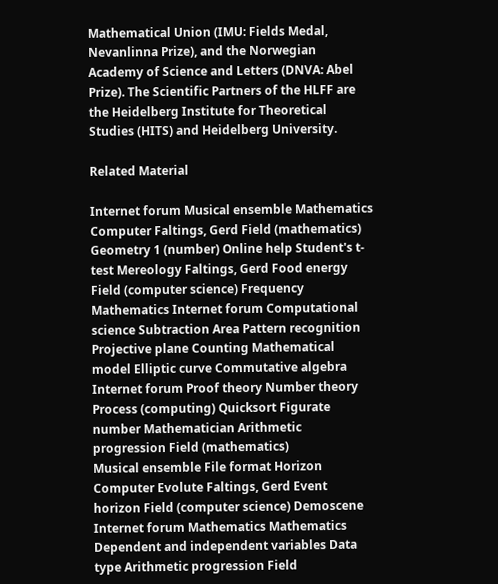Mathematical Union (IMU: Fields Medal, Nevanlinna Prize), and the Norwegian Academy of Science and Letters (DNVA: Abel Prize). The Scientific Partners of the HLFF are the Heidelberg Institute for Theoretical Studies (HITS) and Heidelberg University.

Related Material

Internet forum Musical ensemble Mathematics Computer Faltings, Gerd Field (mathematics)
Geometry 1 (number) Online help Student's t-test Mereology Faltings, Gerd Food energy Field (computer science) Frequency Mathematics Internet forum Computational science Subtraction Area Pattern recognition Projective plane Counting Mathematical model Elliptic curve Commutative algebra Internet forum Proof theory Number theory Process (computing) Quicksort Figurate number Mathematician Arithmetic progression Field (mathematics)
Musical ensemble File format Horizon Computer Evolute Faltings, Gerd Event horizon Field (computer science) Demoscene Internet forum Mathematics Mathematics Dependent and independent variables Data type Arithmetic progression Field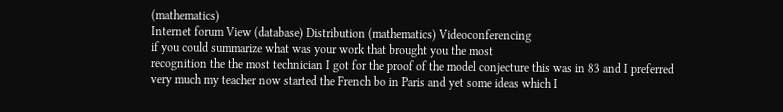(mathematics)
Internet forum View (database) Distribution (mathematics) Videoconferencing
if you could summarize what was your work that brought you the most
recognition the the most technician I got for the proof of the model conjecture this was in 83 and I preferred very much my teacher now started the French bo in Paris and yet some ideas which I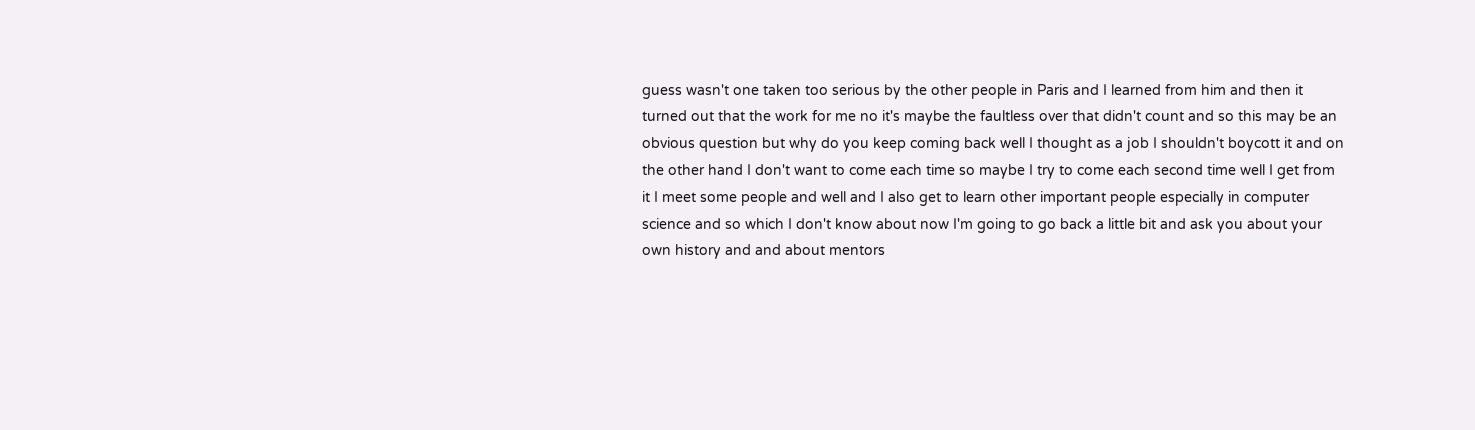guess wasn't one taken too serious by the other people in Paris and I learned from him and then it turned out that the work for me no it's maybe the faultless over that didn't count and so this may be an obvious question but why do you keep coming back well I thought as a job I shouldn't boycott it and on the other hand I don't want to come each time so maybe I try to come each second time well I get from it I meet some people and well and I also get to learn other important people especially in computer science and so which I don't know about now I'm going to go back a little bit and ask you about your own history and and about mentors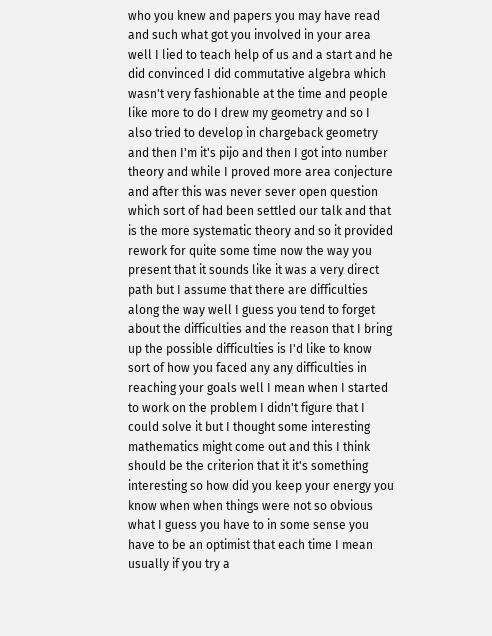who you knew and papers you may have read and such what got you involved in your area well I lied to teach help of us and a start and he did convinced I did commutative algebra which wasn't very fashionable at the time and people like more to do I drew my geometry and so I also tried to develop in chargeback geometry and then I'm it's pijo and then I got into number theory and while I proved more area conjecture and after this was never sever open question which sort of had been settled our talk and that is the more systematic theory and so it provided rework for quite some time now the way you present that it sounds like it was a very direct path but I assume that there are difficulties along the way well I guess you tend to forget about the difficulties and the reason that I bring up the possible difficulties is I'd like to know sort of how you faced any any difficulties in reaching your goals well I mean when I started to work on the problem I didn't figure that I could solve it but I thought some interesting mathematics might come out and this I think should be the criterion that it it's something interesting so how did you keep your energy you know when when things were not so obvious what I guess you have to in some sense you have to be an optimist that each time I mean usually if you try a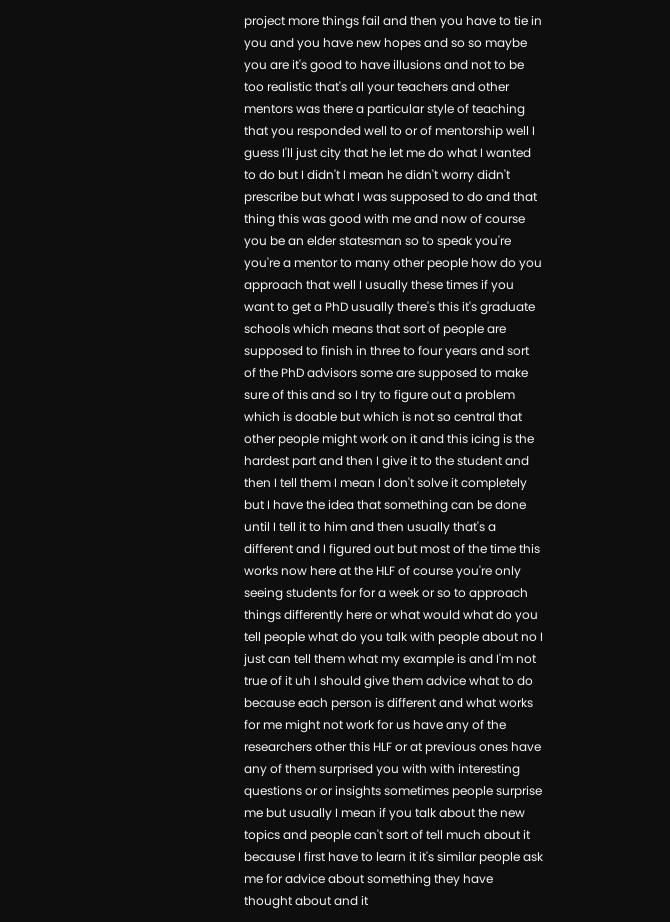project more things fail and then you have to tie in you and you have new hopes and so so maybe you are it's good to have illusions and not to be too realistic that's all your teachers and other mentors was there a particular style of teaching that you responded well to or of mentorship well I guess I'll just city that he let me do what I wanted to do but I didn't I mean he didn't worry didn't prescribe but what I was supposed to do and that thing this was good with me and now of course you be an elder statesman so to speak you're you're a mentor to many other people how do you approach that well I usually these times if you want to get a PhD usually there's this it's graduate schools which means that sort of people are supposed to finish in three to four years and sort of the PhD advisors some are supposed to make sure of this and so I try to figure out a problem which is doable but which is not so central that other people might work on it and this icing is the hardest part and then I give it to the student and then I tell them I mean I don't solve it completely but I have the idea that something can be done until I tell it to him and then usually that's a different and I figured out but most of the time this works now here at the HLF of course you're only seeing students for for a week or so to approach things differently here or what would what do you tell people what do you talk with people about no I just can tell them what my example is and I'm not true of it uh I should give them advice what to do because each person is different and what works for me might not work for us have any of the researchers other this HLF or at previous ones have any of them surprised you with with interesting questions or or insights sometimes people surprise me but usually I mean if you talk about the new topics and people can't sort of tell much about it because I first have to learn it it's similar people ask me for advice about something they have thought about and it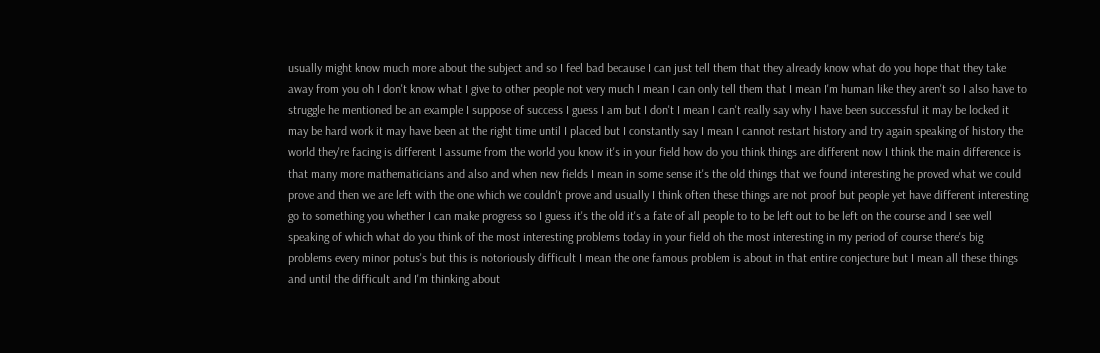usually might know much more about the subject and so I feel bad because I can just tell them that they already know what do you hope that they take away from you oh I don't know what I give to other people not very much I mean I can only tell them that I mean I'm human like they aren't so I also have to struggle he mentioned be an example I suppose of success I guess I am but I don't I mean I can't really say why I have been successful it may be locked it may be hard work it may have been at the right time until I placed but I constantly say I mean I cannot restart history and try again speaking of history the world they're facing is different I assume from the world you know it's in your field how do you think things are different now I think the main difference is that many more mathematicians and also and when new fields I mean in some sense it's the old things that we found interesting he proved what we could prove and then we are left with the one which we couldn't prove and usually I think often these things are not proof but people yet have different interesting go to something you whether I can make progress so I guess it's the old it's a fate of all people to to be left out to be left on the course and I see well speaking of which what do you think of the most interesting problems today in your field oh the most interesting in my period of course there's big problems every minor potus's but this is notoriously difficult I mean the one famous problem is about in that entire conjecture but I mean all these things and until the difficult and I'm thinking about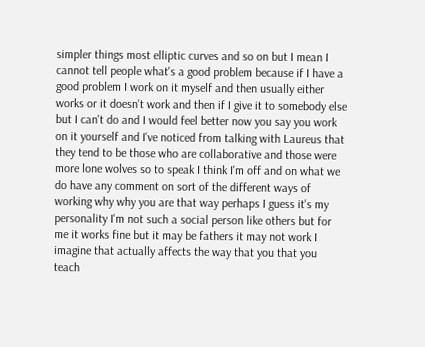simpler things most elliptic curves and so on but I mean I cannot tell people what's a good problem because if I have a good problem I work on it myself and then usually either works or it doesn't work and then if I give it to somebody else but I can't do and I would feel better now you say you work on it yourself and I've noticed from talking with Laureus that they tend to be those who are collaborative and those were more lone wolves so to speak I think I'm off and on what we do have any comment on sort of the different ways of working why why you are that way perhaps I guess it's my personality I'm not such a social person like others but for me it works fine but it may be fathers it may not work I imagine that actually affects the way that you that you teach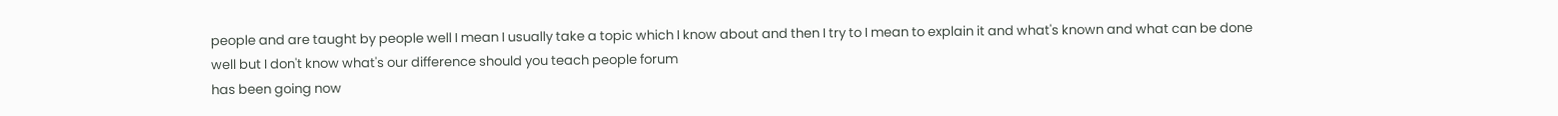people and are taught by people well I mean I usually take a topic which I know about and then I try to I mean to explain it and what's known and what can be done well but I don't know what's our difference should you teach people forum
has been going now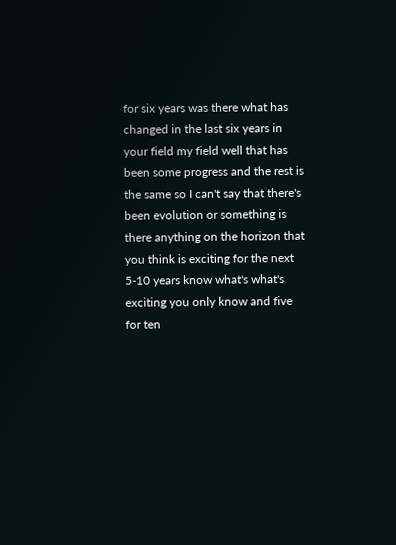for six years was there what has changed in the last six years in your field my field well that has been some progress and the rest is the same so I can't say that there's been evolution or something is there anything on the horizon that you think is exciting for the next 5-10 years know what's what's exciting you only know and five for ten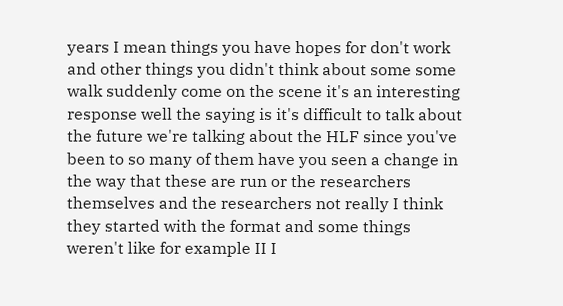years I mean things you have hopes for don't work and other things you didn't think about some some walk suddenly come on the scene it's an interesting response well the saying is it's difficult to talk about the future we're talking about the HLF since you've been to so many of them have you seen a change in the way that these are run or the researchers themselves and the researchers not really I think they started with the format and some things weren't like for example II I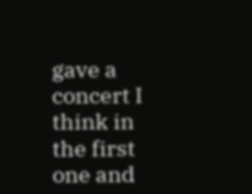gave a concert I think in the first one and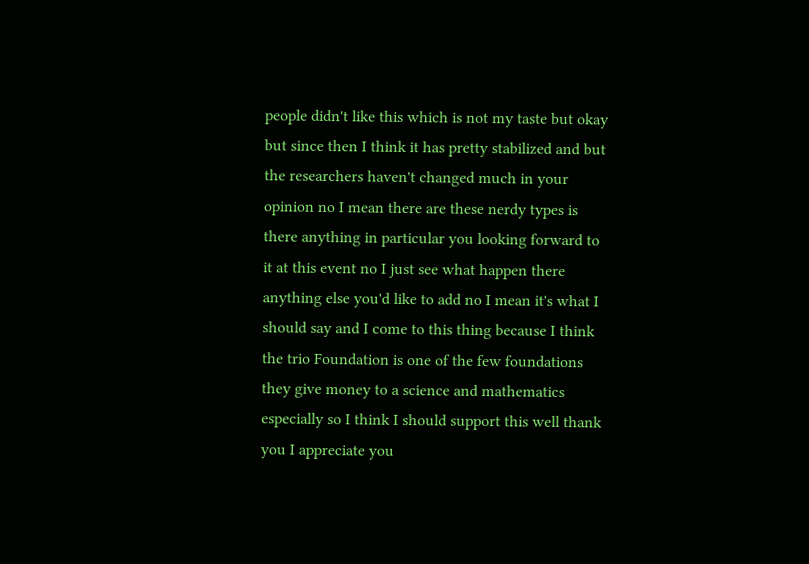people didn't like this which is not my taste but okay but since then I think it has pretty stabilized and but the researchers haven't changed much in your opinion no I mean there are these nerdy types is there anything in particular you looking forward to it at this event no I just see what happen there anything else you'd like to add no I mean it's what I should say and I come to this thing because I think the trio Foundation is one of the few foundations they give money to a science and mathematics especially so I think I should support this well thank you I appreciate you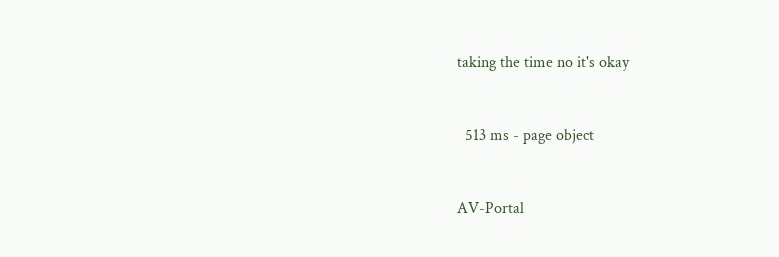taking the time no it's okay


  513 ms - page object


AV-Portal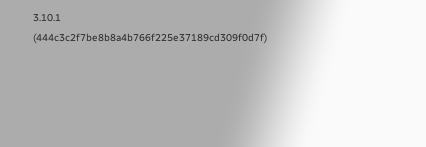3.10.1 (444c3c2f7be8b8a4b766f225e37189cd309f0d7f)